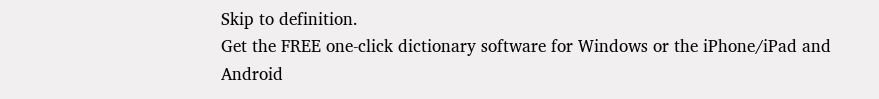Skip to definition.
Get the FREE one-click dictionary software for Windows or the iPhone/iPad and Android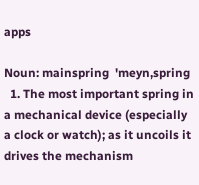apps

Noun: mainspring  'meyn,spring
  1. The most important spring in a mechanical device (especially a clock or watch); as it uncoils it drives the mechanism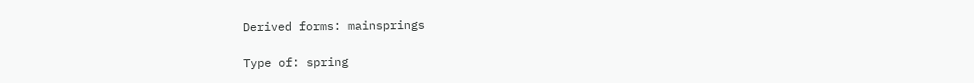Derived forms: mainsprings

Type of: spring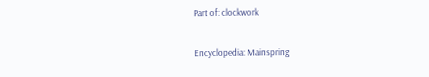Part of: clockwork

Encyclopedia: Mainspring